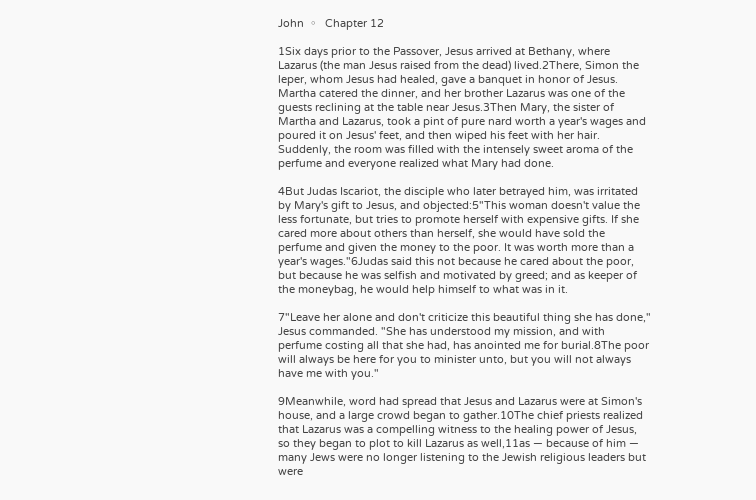John  ◦   Chapter 12

1Six days prior to the Passover, Jesus arrived at Bethany, where Lazarus (the man Jesus raised from the dead) lived.2There, Simon the leper, whom Jesus had healed, gave a banquet in honor of Jesus. Martha catered the dinner, and her brother Lazarus was one of the guests reclining at the table near Jesus.3Then Mary, the sister of Martha and Lazarus, took a pint of pure nard worth a year's wages and poured it on Jesus' feet, and then wiped his feet with her hair. Suddenly, the room was filled with the intensely sweet aroma of the perfume and everyone realized what Mary had done.

4But Judas Iscariot, the disciple who later betrayed him, was irritated by Mary's gift to Jesus, and objected:5"This woman doesn't value the less fortunate, but tries to promote herself with expensive gifts. If she cared more about others than herself, she would have sold the perfume and given the money to the poor. It was worth more than a year's wages."6Judas said this not because he cared about the poor, but because he was selfish and motivated by greed; and as keeper of the moneybag, he would help himself to what was in it.

7"Leave her alone and don't criticize this beautiful thing she has done," Jesus commanded. "She has understood my mission, and with perfume costing all that she had, has anointed me for burial.8The poor will always be here for you to minister unto, but you will not always have me with you."

9Meanwhile, word had spread that Jesus and Lazarus were at Simon's house, and a large crowd began to gather.10The chief priests realized that Lazarus was a compelling witness to the healing power of Jesus, so they began to plot to kill Lazarus as well,11as — because of him — many Jews were no longer listening to the Jewish religious leaders but were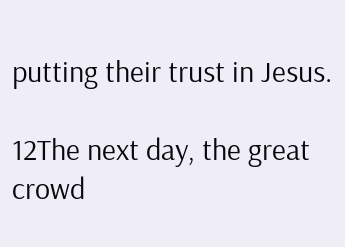putting their trust in Jesus.

12The next day, the great crowd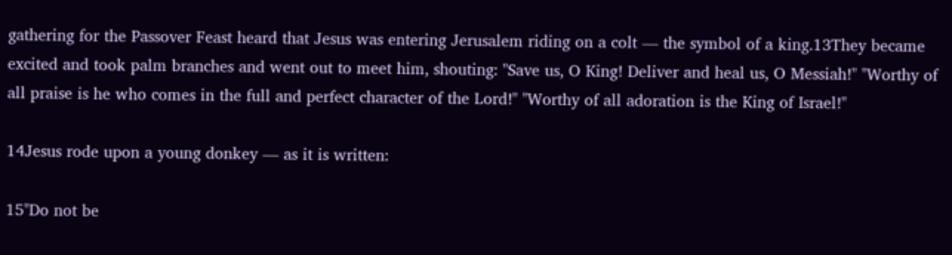gathering for the Passover Feast heard that Jesus was entering Jerusalem riding on a colt — the symbol of a king.13They became excited and took palm branches and went out to meet him, shouting: "Save us, O King! Deliver and heal us, O Messiah!" "Worthy of all praise is he who comes in the full and perfect character of the Lord!" "Worthy of all adoration is the King of Israel!"

14Jesus rode upon a young donkey — as it is written:

15"Do not be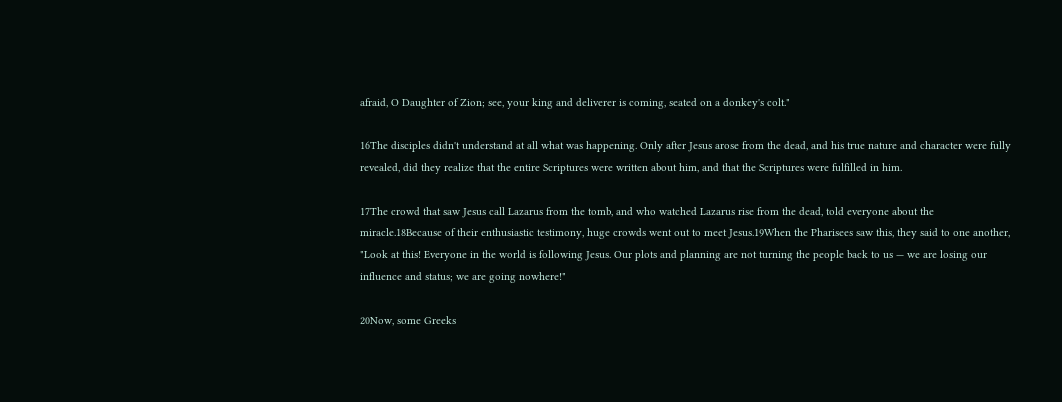afraid, O Daughter of Zion; see, your king and deliverer is coming, seated on a donkey's colt."

16The disciples didn't understand at all what was happening. Only after Jesus arose from the dead, and his true nature and character were fully revealed, did they realize that the entire Scriptures were written about him, and that the Scriptures were fulfilled in him.

17The crowd that saw Jesus call Lazarus from the tomb, and who watched Lazarus rise from the dead, told everyone about the miracle.18Because of their enthusiastic testimony, huge crowds went out to meet Jesus.19When the Pharisees saw this, they said to one another, "Look at this! Everyone in the world is following Jesus. Our plots and planning are not turning the people back to us — we are losing our influence and status; we are going nowhere!"

20Now, some Greeks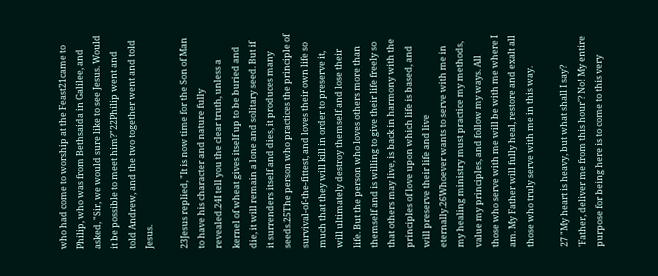who had come to worship at the Feast21came to Philip, who was from Bethsaida in Galilee, and asked, "Sir, we would sure like to see Jesus. Would it be possible to meet him?"22Philip went and told Andrew, and the two together went and told Jesus.

23Jesus replied, "It is now time for the Son of Man to have his character and nature fully revealed.24I tell you the clear truth, unless a kernel of wheat gives itself up to be buried and die, it will remain a lone and solitary seed. But if it surrenders itself and dies, it produces many seeds.25The person who practices the principle of survival-of-the-fittest, and loves their own life so much that they will kill in order to preserve it, will ultimately destroy themself and lose their life. But the person who loves others more than themself and is willing to give their life freely so that others may live, is back in harmony with the principles of love upon which life is based, and will preserve their life and live eternally.26Whoever wants to serve with me in my healing ministry must practice my methods, value my principles, and follow my ways. All those who serve with me will be with me where I am. My Father will fully heal, restore and exalt all those who truly serve with me in this way.

27 "My heart is heavy, but what shall I say? 'Father, deliver me from this hour'? No! My entire purpose for being here is to come to this very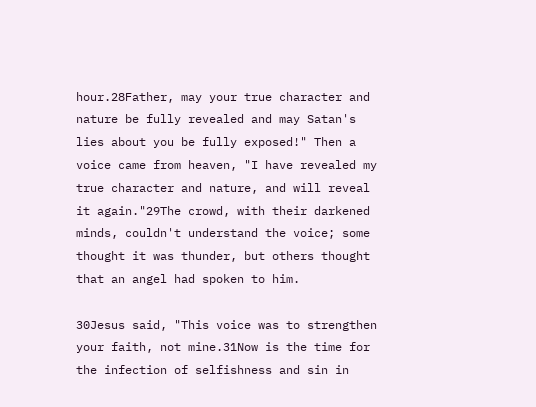hour.28Father, may your true character and nature be fully revealed and may Satan's lies about you be fully exposed!" Then a voice came from heaven, "I have revealed my true character and nature, and will reveal it again."29The crowd, with their darkened minds, couldn't understand the voice; some thought it was thunder, but others thought that an angel had spoken to him.

30Jesus said, "This voice was to strengthen your faith, not mine.31Now is the time for the infection of selfishness and sin in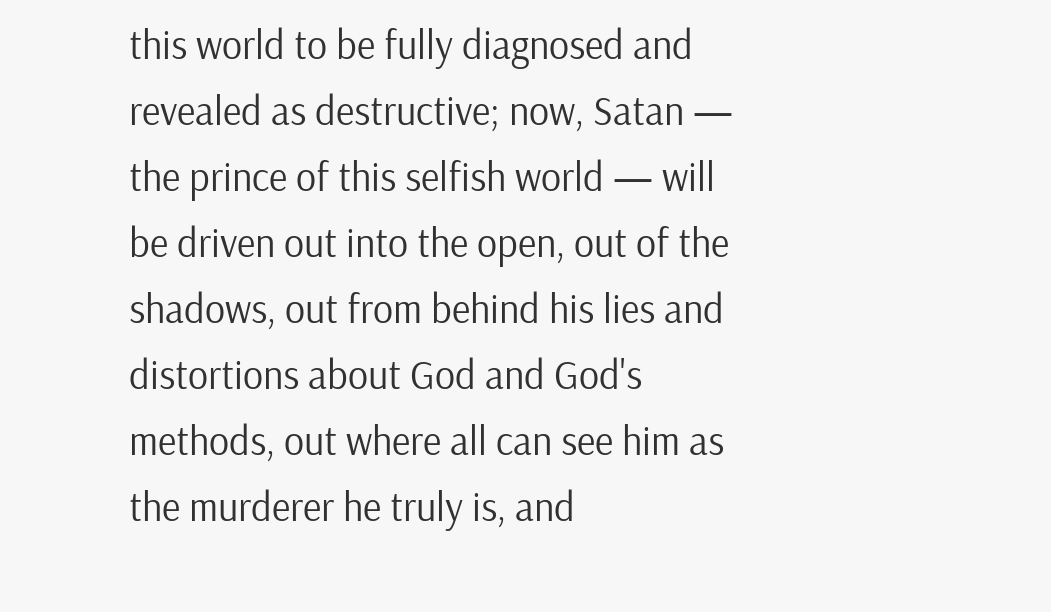this world to be fully diagnosed and revealed as destructive; now, Satan — the prince of this selfish world — will be driven out into the open, out of the shadows, out from behind his lies and distortions about God and God's methods, out where all can see him as the murderer he truly is, and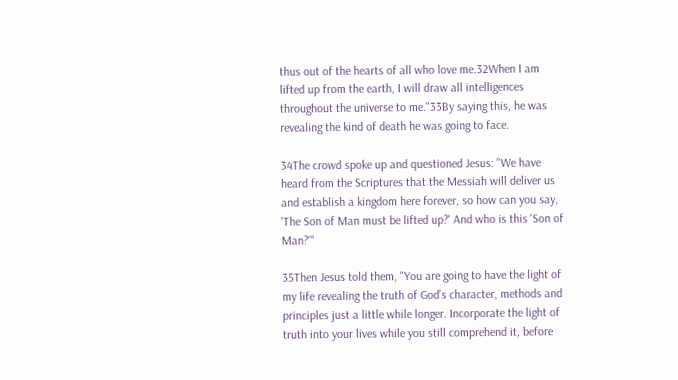thus out of the hearts of all who love me.32When I am lifted up from the earth, I will draw all intelligences throughout the universe to me."33By saying this, he was revealing the kind of death he was going to face.

34The crowd spoke up and questioned Jesus: "We have heard from the Scriptures that the Messiah will deliver us and establish a kingdom here forever, so how can you say, 'The Son of Man must be lifted up?' And who is this 'Son of Man?'"

35Then Jesus told them, "You are going to have the light of my life revealing the truth of God’s character, methods and principles just a little while longer. Incorporate the light of truth into your lives while you still comprehend it, before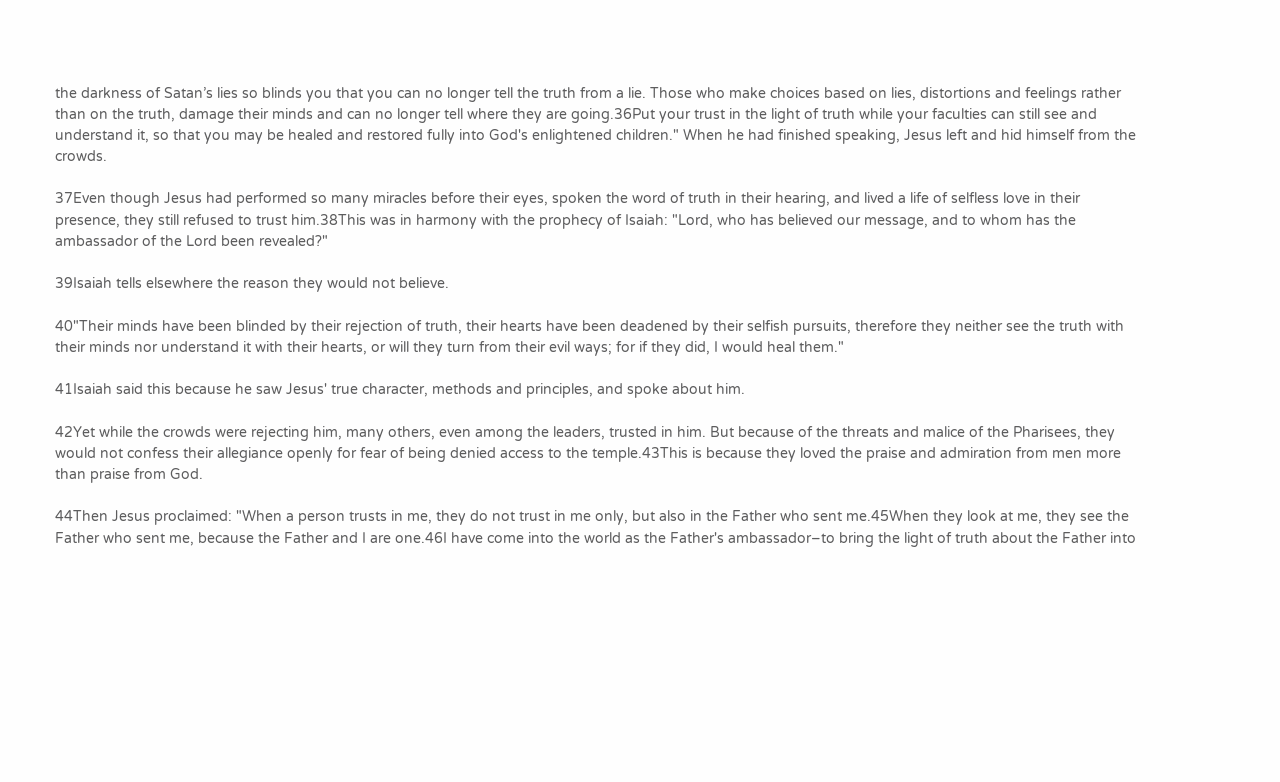the darkness of Satan’s lies so blinds you that you can no longer tell the truth from a lie. Those who make choices based on lies, distortions and feelings rather than on the truth, damage their minds and can no longer tell where they are going.36Put your trust in the light of truth while your faculties can still see and understand it, so that you may be healed and restored fully into God's enlightened children." When he had finished speaking, Jesus left and hid himself from the crowds.

37Even though Jesus had performed so many miracles before their eyes, spoken the word of truth in their hearing, and lived a life of selfless love in their presence, they still refused to trust him.38This was in harmony with the prophecy of Isaiah: "Lord, who has believed our message, and to whom has the ambassador of the Lord been revealed?"

39Isaiah tells elsewhere the reason they would not believe.

40"Their minds have been blinded by their rejection of truth, their hearts have been deadened by their selfish pursuits, therefore they neither see the truth with their minds nor understand it with their hearts, or will they turn from their evil ways; for if they did, I would heal them."

41Isaiah said this because he saw Jesus' true character, methods and principles, and spoke about him.

42Yet while the crowds were rejecting him, many others, even among the leaders, trusted in him. But because of the threats and malice of the Pharisees, they would not confess their allegiance openly for fear of being denied access to the temple.43This is because they loved the praise and admiration from men more than praise from God.

44Then Jesus proclaimed: "When a person trusts in me, they do not trust in me only, but also in the Father who sent me.45When they look at me, they see the Father who sent me, because the Father and I are one.46I have come into the world as the Father's ambassador–to bring the light of truth about the Father into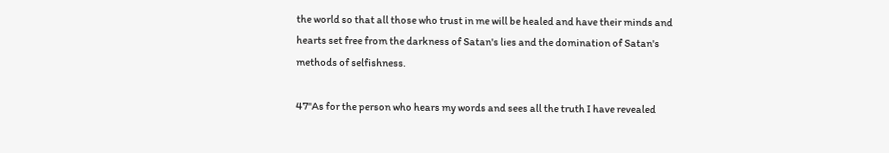the world so that all those who trust in me will be healed and have their minds and hearts set free from the darkness of Satan's lies and the domination of Satan's methods of selfishness.

47"As for the person who hears my words and sees all the truth I have revealed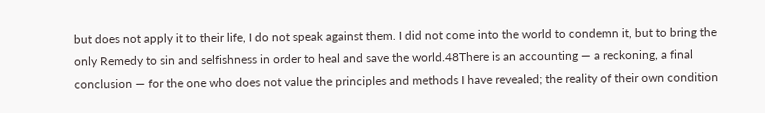but does not apply it to their life, I do not speak against them. I did not come into the world to condemn it, but to bring the only Remedy to sin and selfishness in order to heal and save the world.48There is an accounting — a reckoning, a final conclusion — for the one who does not value the principles and methods I have revealed; the reality of their own condition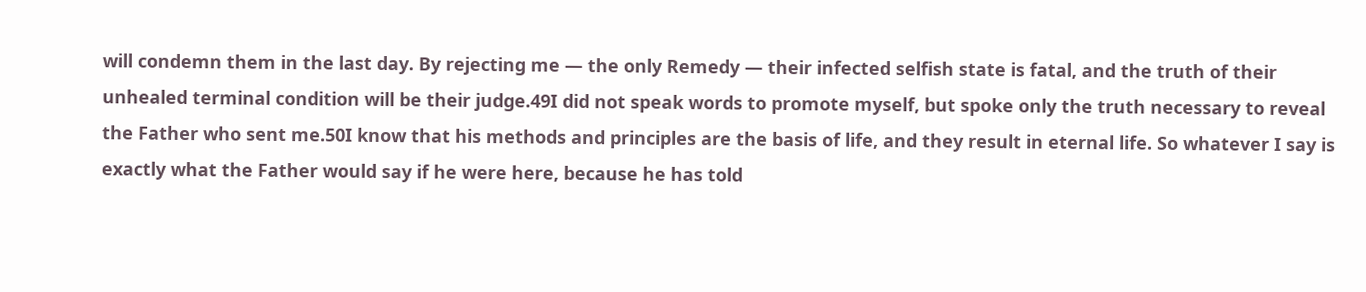will condemn them in the last day. By rejecting me — the only Remedy — their infected selfish state is fatal, and the truth of their unhealed terminal condition will be their judge.49I did not speak words to promote myself, but spoke only the truth necessary to reveal the Father who sent me.50I know that his methods and principles are the basis of life, and they result in eternal life. So whatever I say is exactly what the Father would say if he were here, because he has told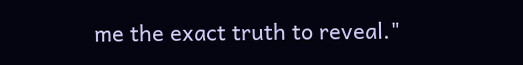me the exact truth to reveal."